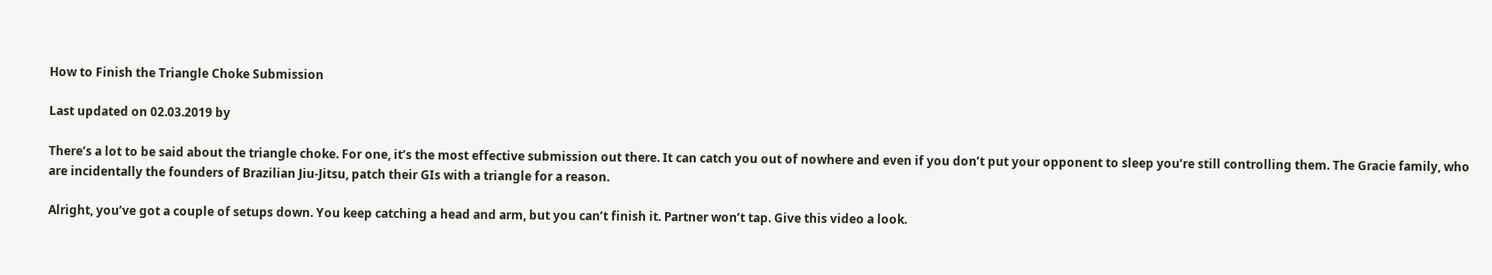How to Finish the Triangle Choke Submission

Last updated on 02.03.2019 by

There’s a lot to be said about the triangle choke. For one, it’s the most effective submission out there. It can catch you out of nowhere and even if you don’t put your opponent to sleep you’re still controlling them. The Gracie family, who are incidentally the founders of Brazilian Jiu-Jitsu, patch their GIs with a triangle for a reason.

Alright, you’ve got a couple of setups down. You keep catching a head and arm, but you can’t finish it. Partner won’t tap. Give this video a look.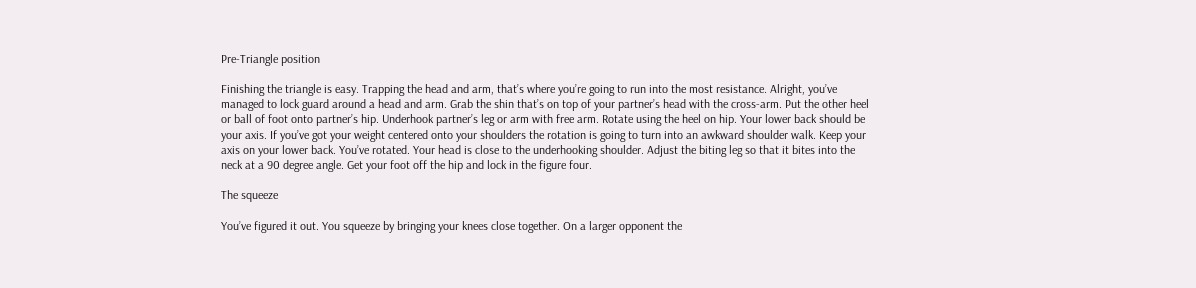Pre-Triangle position

Finishing the triangle is easy. Trapping the head and arm, that’s where you’re going to run into the most resistance. Alright, you’ve managed to lock guard around a head and arm. Grab the shin that’s on top of your partner’s head with the cross-arm. Put the other heel or ball of foot onto partner’s hip. Underhook partner’s leg or arm with free arm. Rotate using the heel on hip. Your lower back should be your axis. If you’ve got your weight centered onto your shoulders the rotation is going to turn into an awkward shoulder walk. Keep your axis on your lower back. You’ve rotated. Your head is close to the underhooking shoulder. Adjust the biting leg so that it bites into the neck at a 90 degree angle. Get your foot off the hip and lock in the figure four.

The squeeze

You’ve figured it out. You squeeze by bringing your knees close together. On a larger opponent the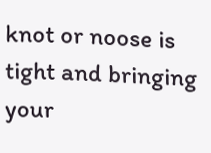knot or noose is tight and bringing your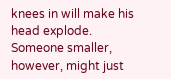knees in will make his head explode. Someone smaller, however, might just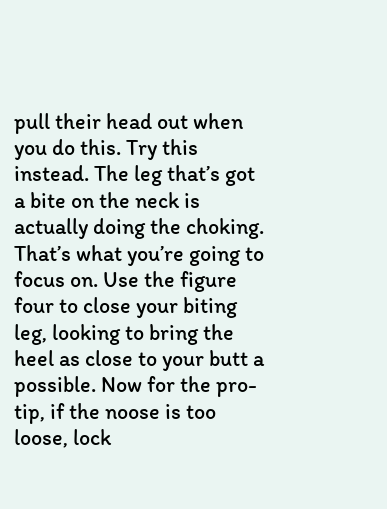pull their head out when you do this. Try this instead. The leg that’s got a bite on the neck is actually doing the choking. That’s what you’re going to focus on. Use the figure four to close your biting leg, looking to bring the heel as close to your butt a possible. Now for the pro-tip, if the noose is too loose, lock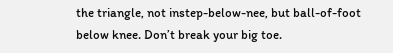the triangle, not instep-below-nee, but ball-of-foot below knee. Don’t break your big toe.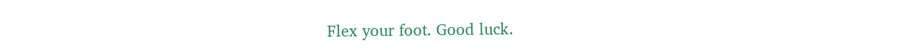Flex your foot. Good luck.